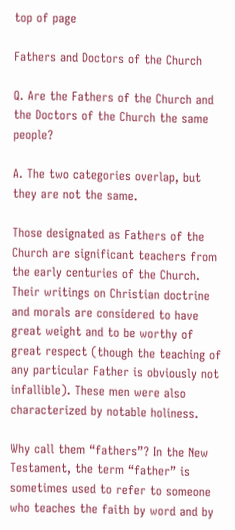top of page

Fathers and Doctors of the Church

Q. Are the Fathers of the Church and the Doctors of the Church the same people?

A. The two categories overlap, but they are not the same.

Those designated as Fathers of the Church are significant teachers from the early centuries of the Church. Their writings on Christian doctrine and morals are considered to have great weight and to be worthy of great respect (though the teaching of any particular Father is obviously not infallible). These men were also characterized by notable holiness.

Why call them “fathers”? In the New Testament, the term “father” is sometimes used to refer to someone who teaches the faith by word and by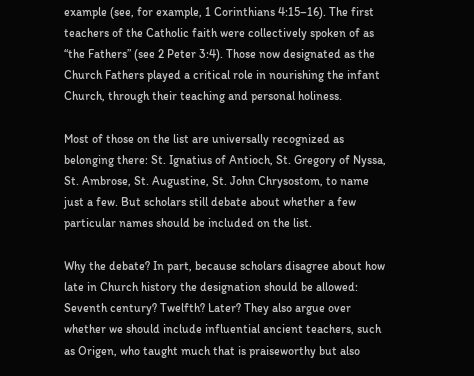example (see, for example, 1 Corinthians 4:15–16). The first teachers of the Catholic faith were collectively spoken of as “the Fathers” (see 2 Peter 3:4). Those now designated as the Church Fathers played a critical role in nourishing the infant Church, through their teaching and personal holiness.

Most of those on the list are universally recognized as belonging there: St. Ignatius of Antioch, St. Gregory of Nyssa, St. Ambrose, St. Augustine, St. John Chrysostom, to name just a few. But scholars still debate about whether a few particular names should be included on the list.

Why the debate? In part, because scholars disagree about how late in Church history the designation should be allowed: Seventh century? Twelfth? Later? They also argue over whether we should include influential ancient teachers, such as Origen, who taught much that is praiseworthy but also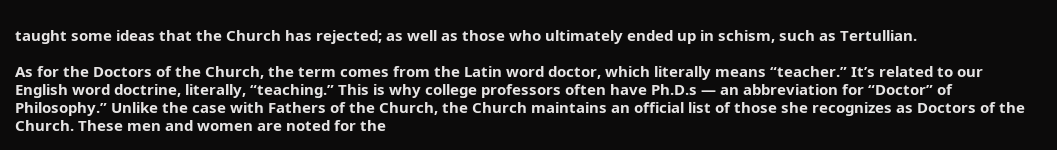taught some ideas that the Church has rejected; as well as those who ultimately ended up in schism, such as Tertullian.

As for the Doctors of the Church, the term comes from the Latin word doctor, which literally means “teacher.” It’s related to our English word doctrine, literally, “teaching.” This is why college professors often have Ph.D.s — an abbreviation for “Doctor” of Philosophy.” Unlike the case with Fathers of the Church, the Church maintains an official list of those she recognizes as Doctors of the Church. These men and women are noted for the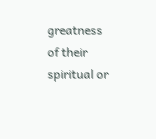greatness of their spiritual or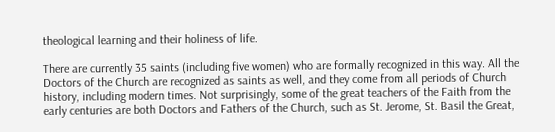theological learning and their holiness of life.

There are currently 35 saints (including five women) who are formally recognized in this way. All the Doctors of the Church are recognized as saints as well, and they come from all periods of Church history, including modern times. Not surprisingly, some of the great teachers of the Faith from the early centuries are both Doctors and Fathers of the Church, such as St. Jerome, St. Basil the Great,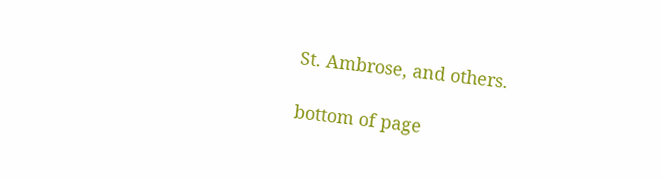St. Ambrose, and others.

bottom of page